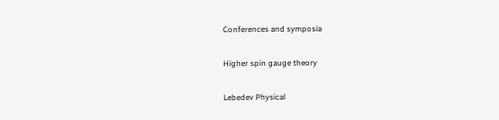Conferences and symposia

Higher spin gauge theory

Lebedev Physical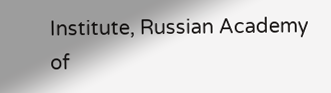Institute, Russian Academy of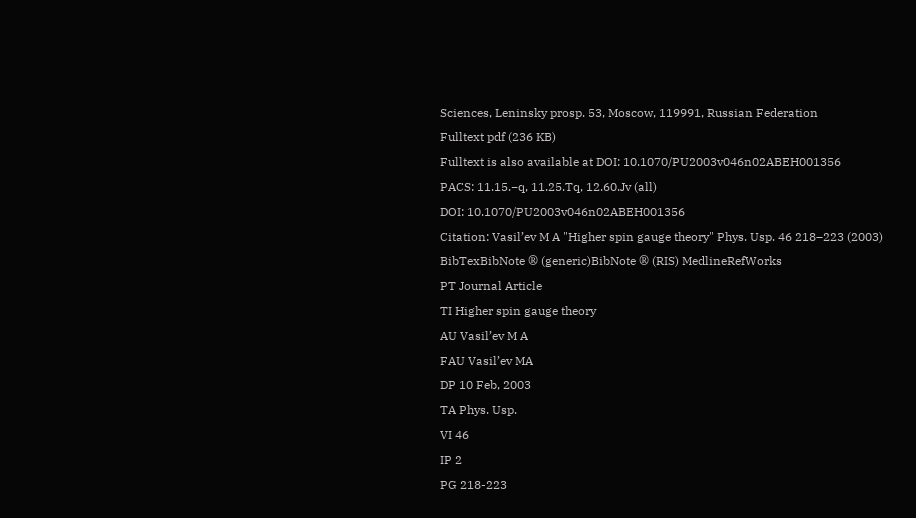Sciences, Leninsky prosp. 53, Moscow, 119991, Russian Federation
Fulltext pdf (236 KB)
Fulltext is also available at DOI: 10.1070/PU2003v046n02ABEH001356
PACS: 11.15.−q, 11.25.Tq, 12.60.Jv (all)
DOI: 10.1070/PU2003v046n02ABEH001356
Citation: Vasil’ev M A "Higher spin gauge theory" Phys. Usp. 46 218–223 (2003)
BibTexBibNote ® (generic)BibNote ® (RIS) MedlineRefWorks
PT Journal Article
TI Higher spin gauge theory
AU Vasil’ev M A
FAU Vasil’ev MA
DP 10 Feb, 2003
TA Phys. Usp.
VI 46
IP 2
PG 218-223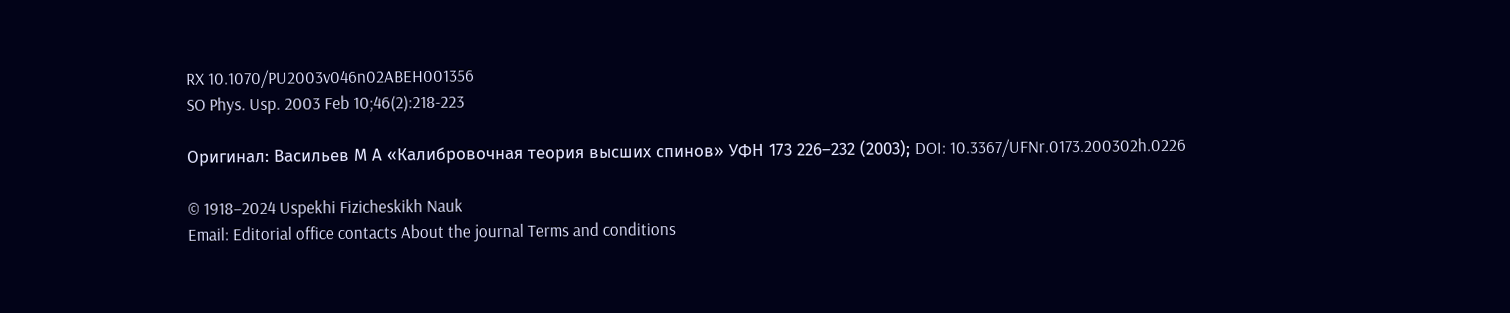RX 10.1070/PU2003v046n02ABEH001356
SO Phys. Usp. 2003 Feb 10;46(2):218-223

Оригинал: Васильев М А «Калибровочная теория высших спинов» УФН 173 226–232 (2003); DOI: 10.3367/UFNr.0173.200302h.0226

© 1918–2024 Uspekhi Fizicheskikh Nauk
Email: Editorial office contacts About the journal Terms and conditions